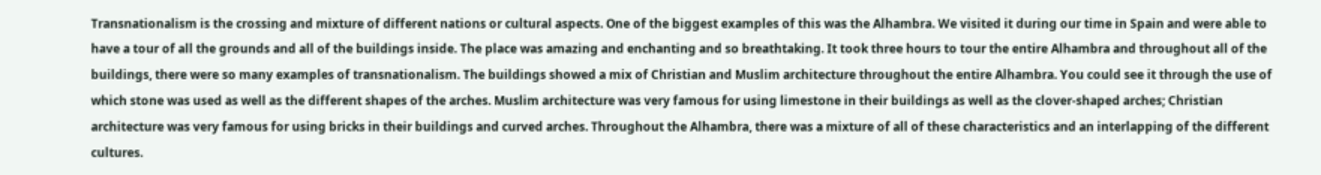Transnationalism is the crossing and mixture of different nations or cultural aspects. One of the biggest examples of this was the Alhambra. We visited it during our time in Spain and were able to have a tour of all the grounds and all of the buildings inside. The place was amazing and enchanting and so breathtaking. It took three hours to tour the entire Alhambra and throughout all of the buildings, there were so many examples of transnationalism. The buildings showed a mix of Christian and Muslim architecture throughout the entire Alhambra. You could see it through the use of which stone was used as well as the different shapes of the arches. Muslim architecture was very famous for using limestone in their buildings as well as the clover-shaped arches; Christian architecture was very famous for using bricks in their buildings and curved arches. Throughout the Alhambra, there was a mixture of all of these characteristics and an interlapping of the different cultures.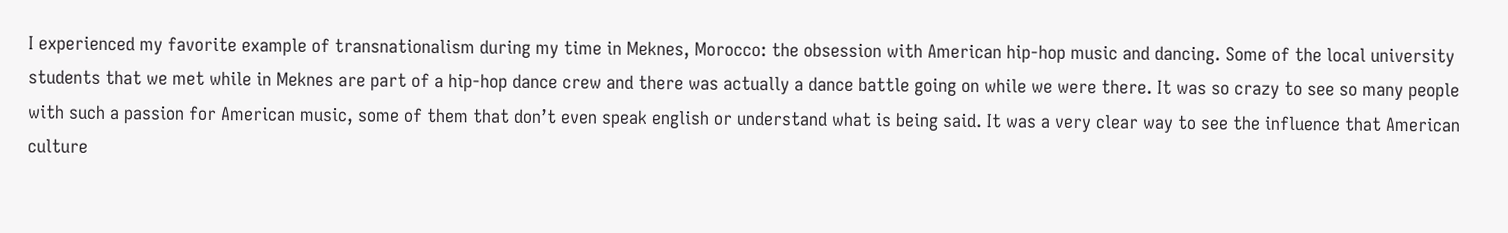I experienced my favorite example of transnationalism during my time in Meknes, Morocco: the obsession with American hip-hop music and dancing. Some of the local university students that we met while in Meknes are part of a hip-hop dance crew and there was actually a dance battle going on while we were there. It was so crazy to see so many people with such a passion for American music, some of them that don’t even speak english or understand what is being said. It was a very clear way to see the influence that American culture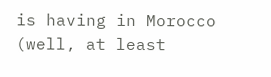is having in Morocco (well, at least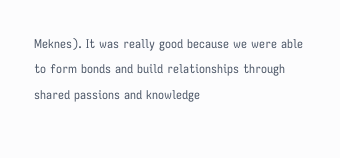Meknes). It was really good because we were able to form bonds and build relationships through shared passions and knowledge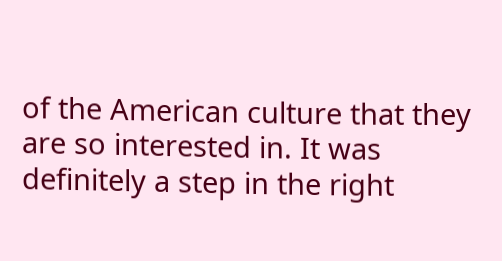of the American culture that they are so interested in. It was definitely a step in the right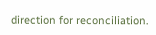direction for reconciliation.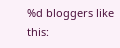%d bloggers like this: